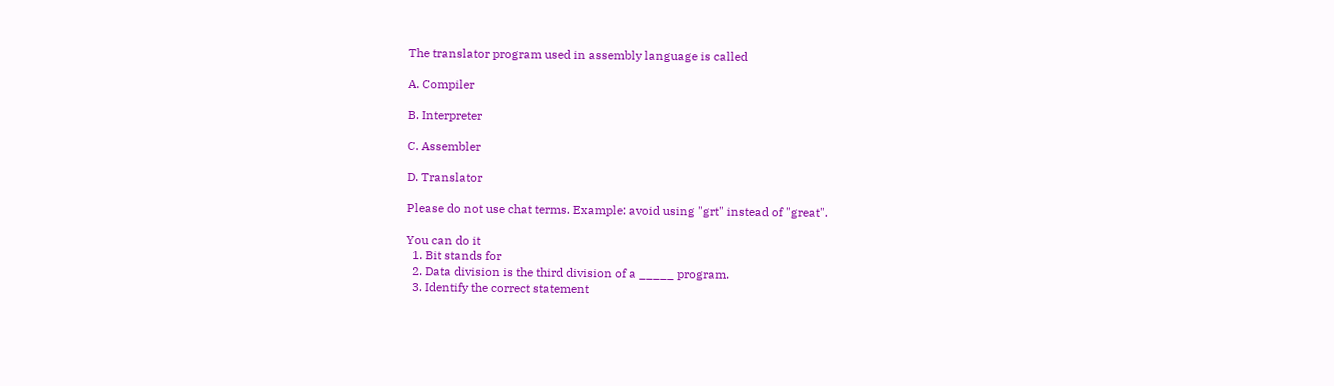The translator program used in assembly language is called

A. Compiler

B. Interpreter

C. Assembler

D. Translator

Please do not use chat terms. Example: avoid using "grt" instead of "great".

You can do it
  1. Bit stands for
  2. Data division is the third division of a _____ program.
  3. Identify the correct statement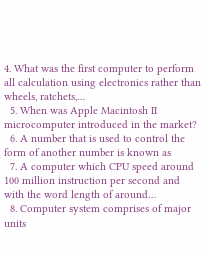4. What was the first computer to perform all calculation using electronics rather than wheels, ratchets,…
  5. When was Apple Macintosh II microcomputer introduced in the market?
  6. A number that is used to control the form of another number is known as
  7. A computer which CPU speed around 100 million instruction per second and with the word length of around…
  8. Computer system comprises of major units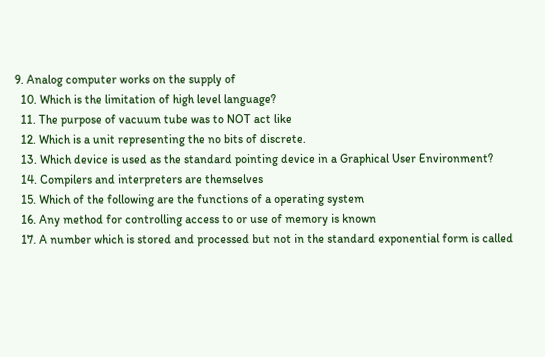9. Analog computer works on the supply of
  10. Which is the limitation of high level language?
  11. The purpose of vacuum tube was to NOT act like
  12. Which is a unit representing the no bits of discrete.
  13. Which device is used as the standard pointing device in a Graphical User Environment?
  14. Compilers and interpreters are themselves
  15. Which of the following are the functions of a operating system
  16. Any method for controlling access to or use of memory is known
  17. A number which is stored and processed but not in the standard exponential form is called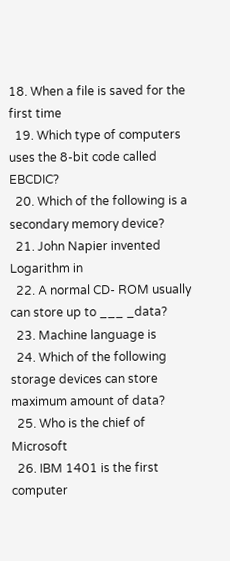18. When a file is saved for the first time
  19. Which type of computers uses the 8-bit code called EBCDIC?
  20. Which of the following is a secondary memory device?
  21. John Napier invented Logarithm in
  22. A normal CD- ROM usually can store up to ___ _data?
  23. Machine language is
  24. Which of the following storage devices can store maximum amount of data?
  25. Who is the chief of Microsoft
  26. IBM 1401 is the first computer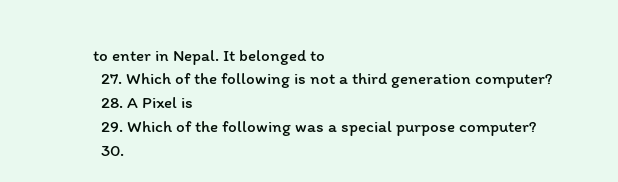to enter in Nepal. It belonged to
  27. Which of the following is not a third generation computer?
  28. A Pixel is
  29. Which of the following was a special purpose computer?
  30.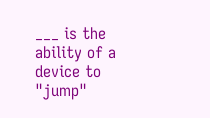___ is the ability of a device to "jump"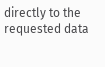directly to the requested data